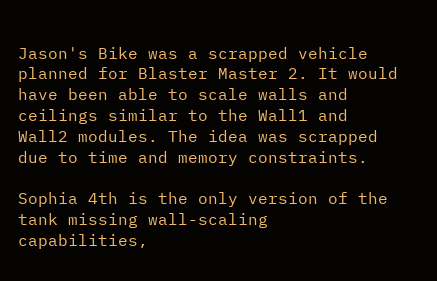Jason's Bike was a scrapped vehicle planned for Blaster Master 2. It would have been able to scale walls and ceilings similar to the Wall1 and Wall2 modules. The idea was scrapped due to time and memory constraints.

Sophia 4th is the only version of the tank missing wall-scaling capabilities,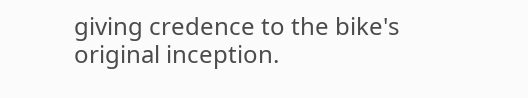giving credence to the bike's original inception.